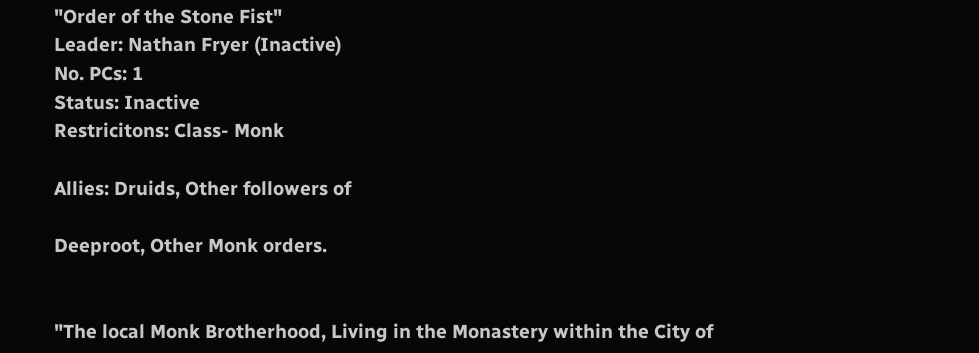"Order of the Stone Fist"
Leader: Nathan Fryer (Inactive)
No. PCs: 1
Status: Inactive
Restricitons: Class- Monk

Allies: Druids, Other followers of

Deeproot, Other Monk orders.


"The local Monk Brotherhood, Living in the Monastery within the City of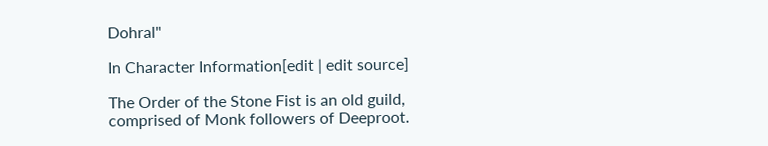Dohral"

In Character Information[edit | edit source]

The Order of the Stone Fist is an old guild, comprised of Monk followers of Deeproot.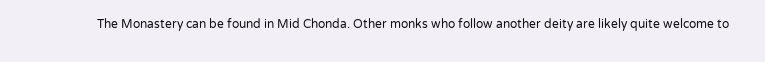The Monastery can be found in Mid Chonda. Other monks who follow another deity are likely quite welcome to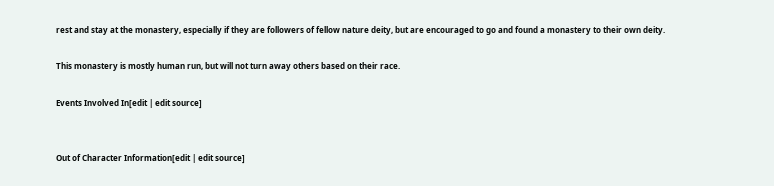rest and stay at the monastery, especially if they are followers of fellow nature deity, but are encouraged to go and found a monastery to their own deity.

This monastery is mostly human run, but will not turn away others based on their race.

Events Involved In[edit | edit source]


Out of Character Information[edit | edit source]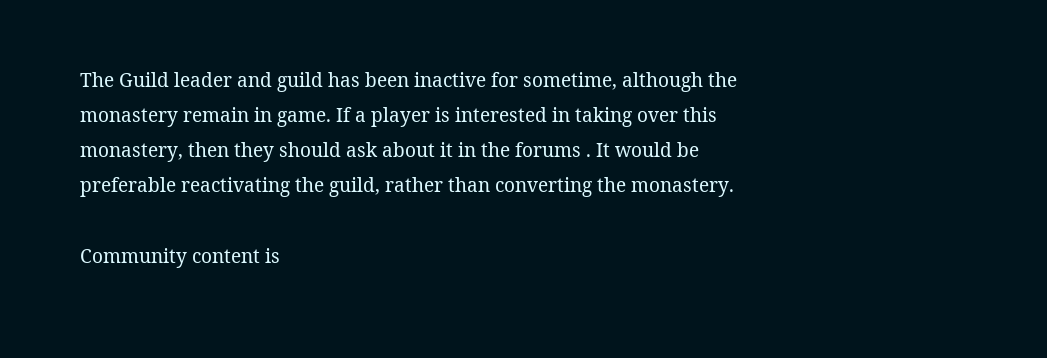The Guild leader and guild has been inactive for sometime, although the monastery remain in game. If a player is interested in taking over this monastery, then they should ask about it in the forums . It would be preferable reactivating the guild, rather than converting the monastery.

Community content is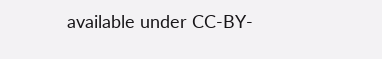available under CC-BY-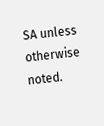SA unless otherwise noted.